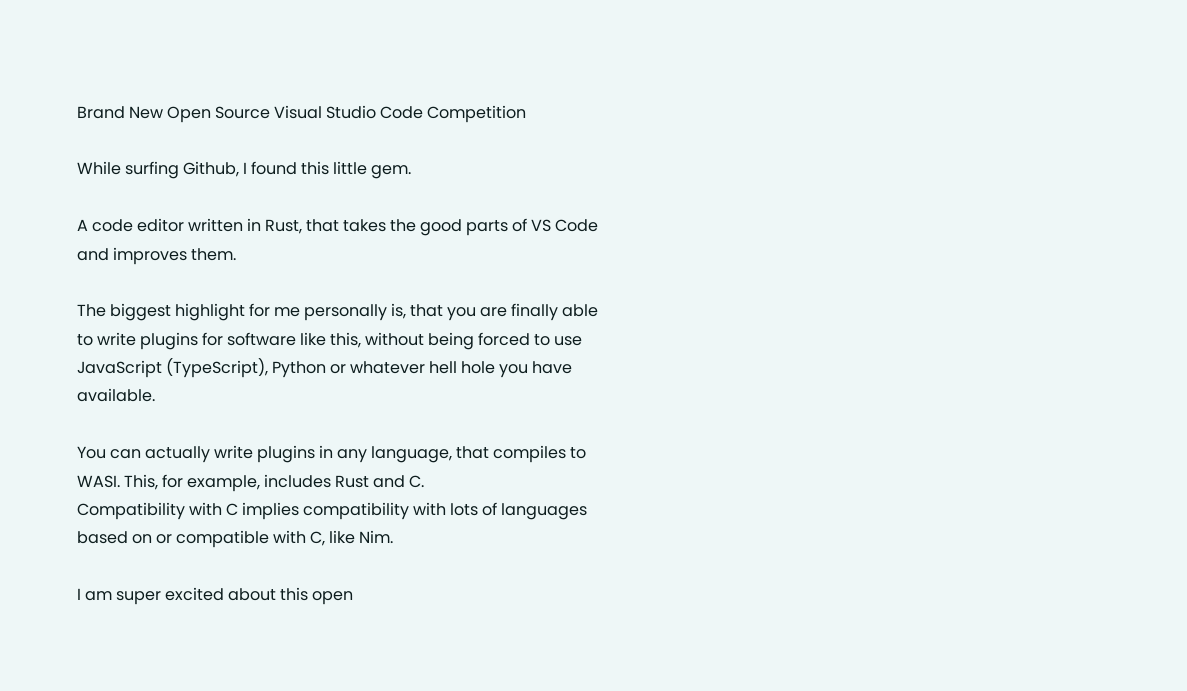Brand New Open Source Visual Studio Code Competition

While surfing Github, I found this little gem.

A code editor written in Rust, that takes the good parts of VS Code and improves them.

The biggest highlight for me personally is, that you are finally able to write plugins for software like this, without being forced to use JavaScript (TypeScript), Python or whatever hell hole you have available.

You can actually write plugins in any language, that compiles to WASI. This, for example, includes Rust and C.
Compatibility with C implies compatibility with lots of languages based on or compatible with C, like Nim.

I am super excited about this open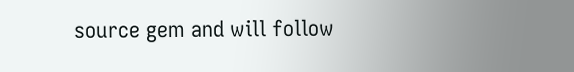source gem and will follow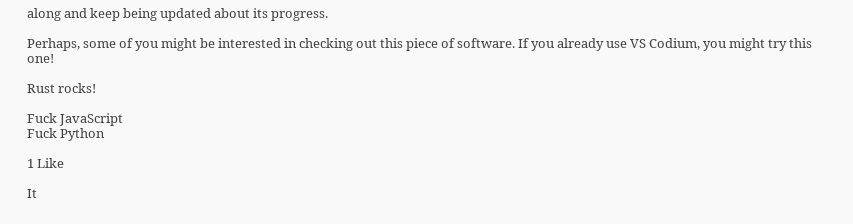along and keep being updated about its progress.

Perhaps, some of you might be interested in checking out this piece of software. If you already use VS Codium, you might try this one!

Rust rocks!

Fuck JavaScript
Fuck Python

1 Like

It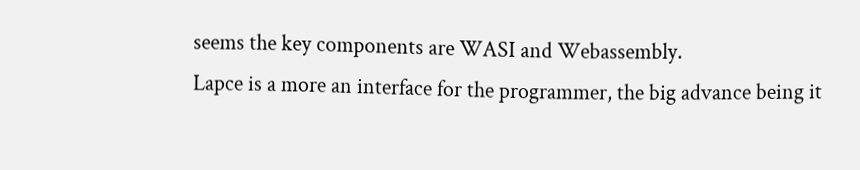seems the key components are WASI and Webassembly.
Lapce is a more an interface for the programmer, the big advance being it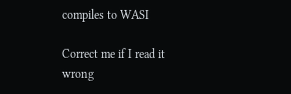compiles to WASI

Correct me if I read it wrong